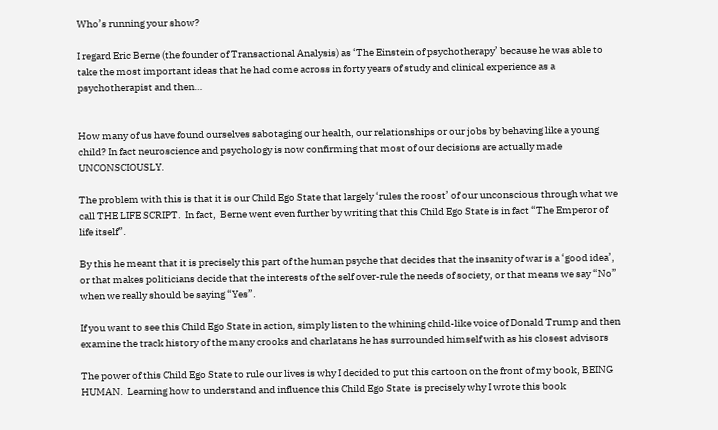Who’s running your show?

I regard Eric Berne (the founder of Transactional Analysis) as ‘The Einstein of psychotherapy’ because he was able to take the most important ideas that he had come across in forty years of study and clinical experience as a psychotherapist and then…


How many of us have found ourselves sabotaging our health, our relationships or our jobs by behaving like a young child? In fact neuroscience and psychology is now confirming that most of our decisions are actually made UNCONSCIOUSLY.

The problem with this is that it is our Child Ego State that largely ‘rules the roost’ of our unconscious through what we call THE LIFE SCRIPT.  In fact,  Berne went even further by writing that this Child Ego State is in fact “The Emperor of life itself”.

By this he meant that it is precisely this part of the human psyche that decides that the insanity of war is a ‘good idea’, or that makes politicians decide that the interests of the self over-rule the needs of society, or that means we say “No” when we really should be saying “Yes”.

If you want to see this Child Ego State in action, simply listen to the whining child-like voice of Donald Trump and then examine the track history of the many crooks and charlatans he has surrounded himself with as his closest advisors

The power of this Child Ego State to rule our lives is why I decided to put this cartoon on the front of my book, BEING HUMAN.  Learning how to understand and influence this Child Ego State  is precisely why I wrote this book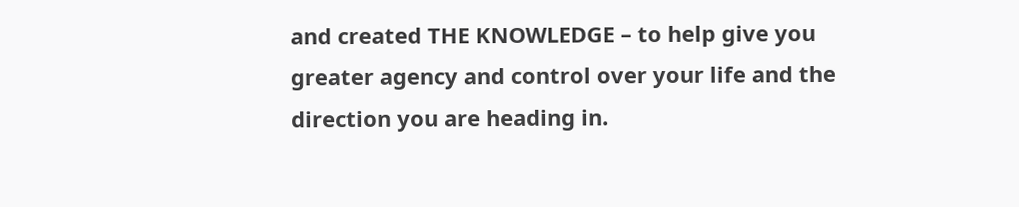and created THE KNOWLEDGE – to help give you greater agency and control over your life and the direction you are heading in.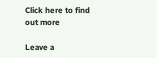Click here to find out more

Leave a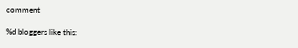comment

%d bloggers like this: